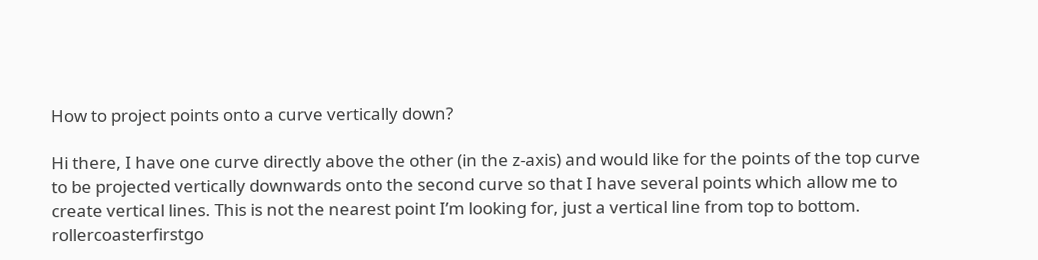How to project points onto a curve vertically down?

Hi there, I have one curve directly above the other (in the z-axis) and would like for the points of the top curve to be projected vertically downwards onto the second curve so that I have several points which allow me to create vertical lines. This is not the nearest point I’m looking for, just a vertical line from top to bottom.
rollercoasterfirstgo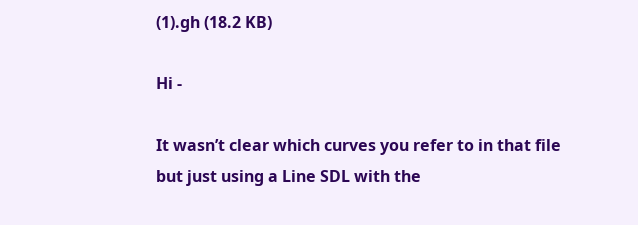(1).gh (18.2 KB)

Hi -

It wasn’t clear which curves you refer to in that file but just using a Line SDL with the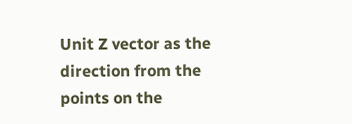Unit Z vector as the direction from the points on the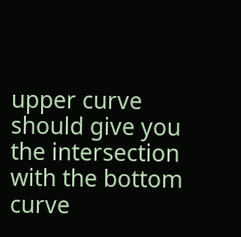upper curve should give you the intersection with the bottom curve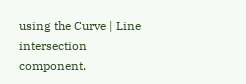using the Curve | Line intersection component.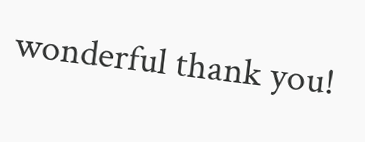wonderful thank you!